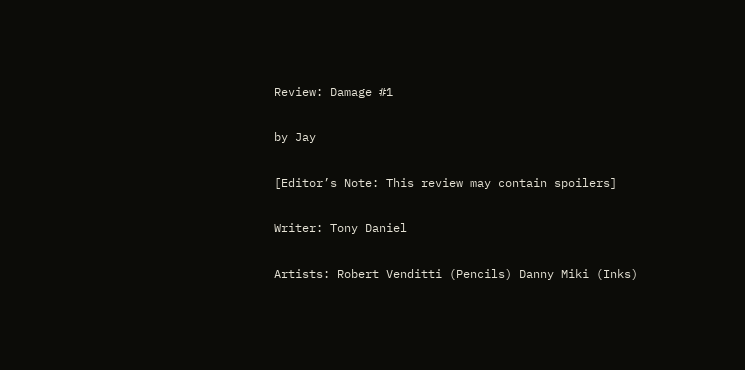Review: Damage #1

by Jay

[Editor’s Note: This review may contain spoilers]

Writer: Tony Daniel

Artists: Robert Venditti (Pencils) Danny Miki (Inks)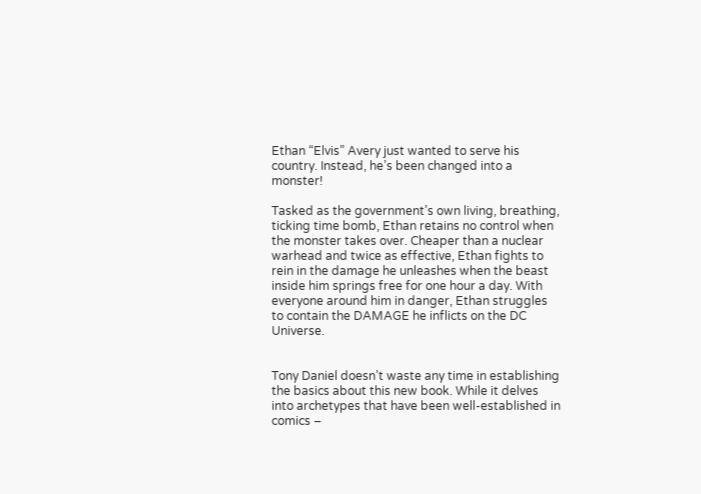Ethan “Elvis” Avery just wanted to serve his country. Instead, he’s been changed into a monster!

Tasked as the government’s own living, breathing, ticking time bomb, Ethan retains no control when the monster takes over. Cheaper than a nuclear warhead and twice as effective, Ethan fights to rein in the damage he unleashes when the beast inside him springs free for one hour a day. With everyone around him in danger, Ethan struggles to contain the DAMAGE he inflicts on the DC Universe.


Tony Daniel doesn’t waste any time in establishing the basics about this new book. While it delves into archetypes that have been well-established in comics –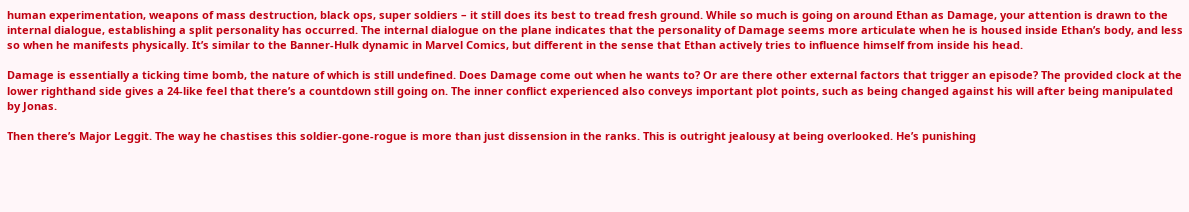human experimentation, weapons of mass destruction, black ops, super soldiers – it still does its best to tread fresh ground. While so much is going on around Ethan as Damage, your attention is drawn to the internal dialogue, establishing a split personality has occurred. The internal dialogue on the plane indicates that the personality of Damage seems more articulate when he is housed inside Ethan’s body, and less so when he manifests physically. It’s similar to the Banner-Hulk dynamic in Marvel Comics, but different in the sense that Ethan actively tries to influence himself from inside his head.

Damage is essentially a ticking time bomb, the nature of which is still undefined. Does Damage come out when he wants to? Or are there other external factors that trigger an episode? The provided clock at the lower righthand side gives a 24-like feel that there’s a countdown still going on. The inner conflict experienced also conveys important plot points, such as being changed against his will after being manipulated by Jonas.

Then there’s Major Leggit. The way he chastises this soldier-gone-rogue is more than just dissension in the ranks. This is outright jealousy at being overlooked. He’s punishing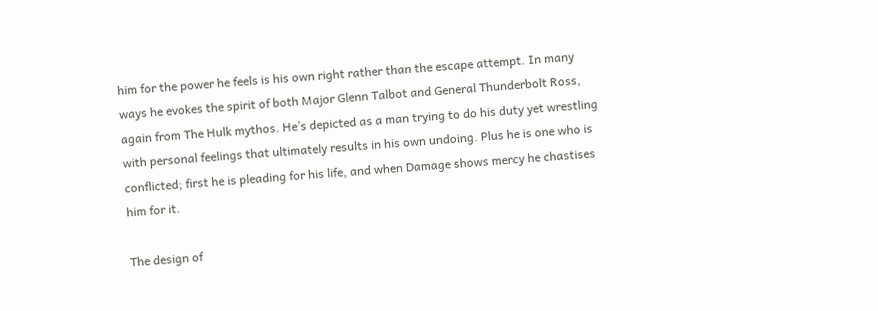him for the power he feels is his own right rather than the escape attempt. In many ways he evokes the spirit of both Major Glenn Talbot and General Thunderbolt Ross, again from The Hulk mythos. He’s depicted as a man trying to do his duty yet wrestling with personal feelings that ultimately results in his own undoing. Plus he is one who is conflicted; first he is pleading for his life, and when Damage shows mercy he chastises him for it.

The design of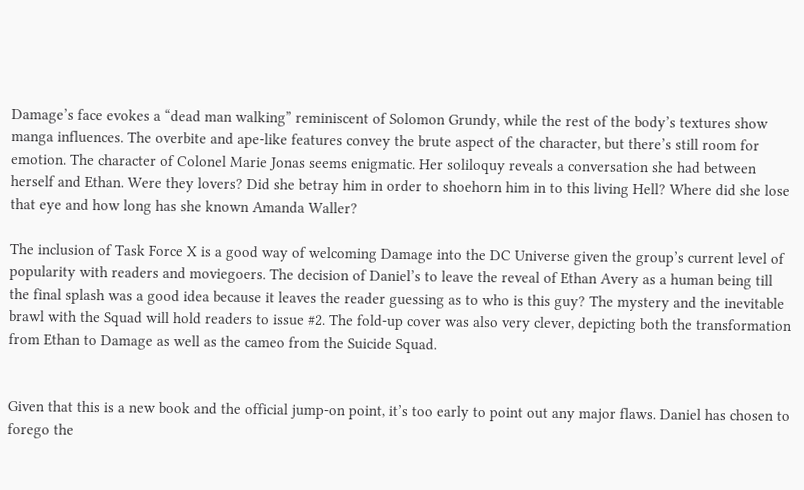Damage’s face evokes a “dead man walking” reminiscent of Solomon Grundy, while the rest of the body’s textures show manga influences. The overbite and ape-like features convey the brute aspect of the character, but there’s still room for emotion. The character of Colonel Marie Jonas seems enigmatic. Her soliloquy reveals a conversation she had between herself and Ethan. Were they lovers? Did she betray him in order to shoehorn him in to this living Hell? Where did she lose that eye and how long has she known Amanda Waller?

The inclusion of Task Force X is a good way of welcoming Damage into the DC Universe given the group’s current level of popularity with readers and moviegoers. The decision of Daniel’s to leave the reveal of Ethan Avery as a human being till the final splash was a good idea because it leaves the reader guessing as to who is this guy? The mystery and the inevitable brawl with the Squad will hold readers to issue #2. The fold-up cover was also very clever, depicting both the transformation from Ethan to Damage as well as the cameo from the Suicide Squad.


Given that this is a new book and the official jump-on point, it’s too early to point out any major flaws. Daniel has chosen to forego the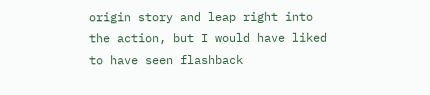origin story and leap right into the action, but I would have liked to have seen flashback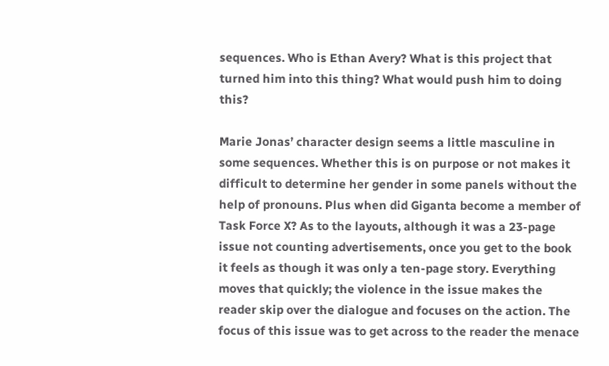sequences. Who is Ethan Avery? What is this project that turned him into this thing? What would push him to doing this?

Marie Jonas’ character design seems a little masculine in some sequences. Whether this is on purpose or not makes it difficult to determine her gender in some panels without the help of pronouns. Plus when did Giganta become a member of Task Force X? As to the layouts, although it was a 23-page issue not counting advertisements, once you get to the book it feels as though it was only a ten-page story. Everything moves that quickly; the violence in the issue makes the reader skip over the dialogue and focuses on the action. The focus of this issue was to get across to the reader the menace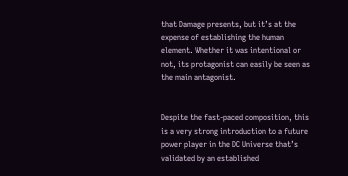that Damage presents, but it’s at the expense of establishing the human element. Whether it was intentional or not, its protagonist can easily be seen as the main antagonist.


Despite the fast-paced composition, this is a very strong introduction to a future power player in the DC Universe that’s validated by an established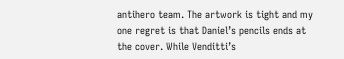antihero team. The artwork is tight and my one regret is that Daniel’s pencils ends at the cover. While Venditti’s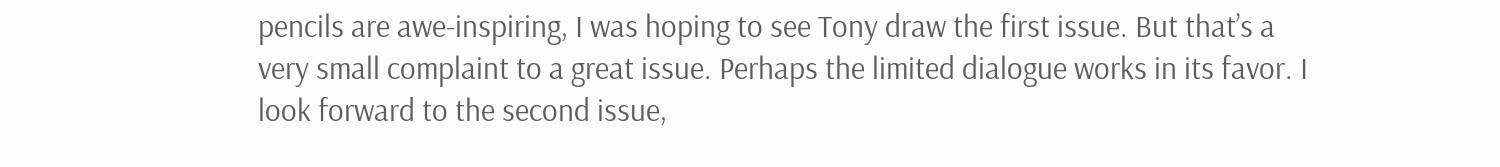pencils are awe-inspiring, I was hoping to see Tony draw the first issue. But that’s a very small complaint to a great issue. Perhaps the limited dialogue works in its favor. I look forward to the second issue,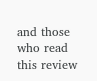and those who read this review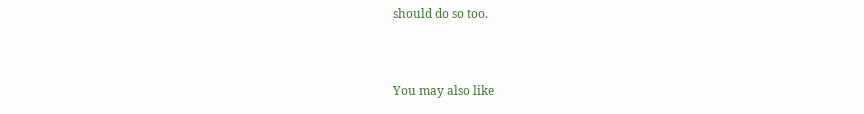should do so too.


You may also like